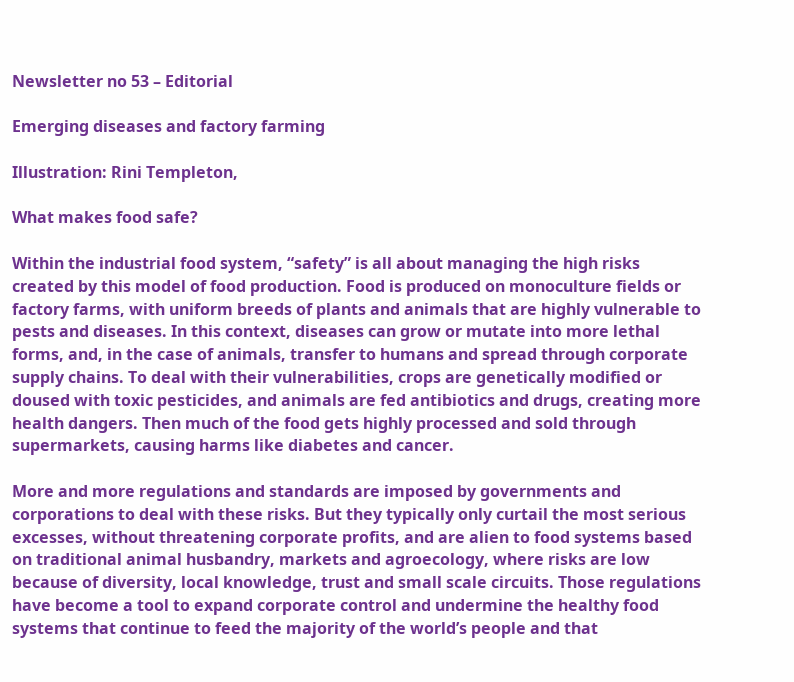Newsletter no 53 – Editorial

Emerging diseases and factory farming

Illustration: Rini Templeton,

What makes food safe?

Within the industrial food system, “safety” is all about managing the high risks created by this model of food production. Food is produced on monoculture fields or factory farms, with uniform breeds of plants and animals that are highly vulnerable to pests and diseases. In this context, diseases can grow or mutate into more lethal forms, and, in the case of animals, transfer to humans and spread through corporate supply chains. To deal with their vulnerabilities, crops are genetically modified or doused with toxic pesticides, and animals are fed antibiotics and drugs, creating more health dangers. Then much of the food gets highly processed and sold through supermarkets, causing harms like diabetes and cancer.

More and more regulations and standards are imposed by governments and corporations to deal with these risks. But they typically only curtail the most serious excesses, without threatening corporate profits, and are alien to food systems based on traditional animal husbandry, markets and agroecology, where risks are low because of diversity, local knowledge, trust and small scale circuits. Those regulations have become a tool to expand corporate control and undermine the healthy food systems that continue to feed the majority of the world’s people and that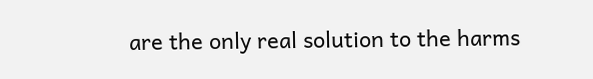are the only real solution to the harms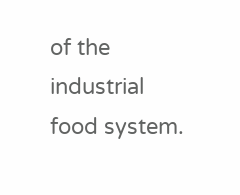of the industrial food system.